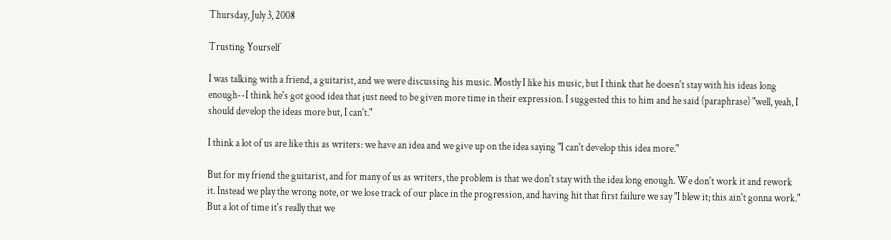Thursday, July 3, 2008

Trusting Yourself

I was talking with a friend, a guitarist, and we were discussing his music. Mostly I like his music, but I think that he doesn't stay with his ideas long enough--I think he's got good idea that just need to be given more time in their expression. I suggested this to him and he said (paraphrase) "well, yeah, I should develop the ideas more but, I can't."

I think a lot of us are like this as writers: we have an idea and we give up on the idea saying "I can't develop this idea more."

But for my friend the guitarist, and for many of us as writers, the problem is that we don't stay with the idea long enough. We don't work it and rework it. Instead we play the wrong note, or we lose track of our place in the progression, and having hit that first failure we say "I blew it; this ain't gonna work." But a lot of time it's really that we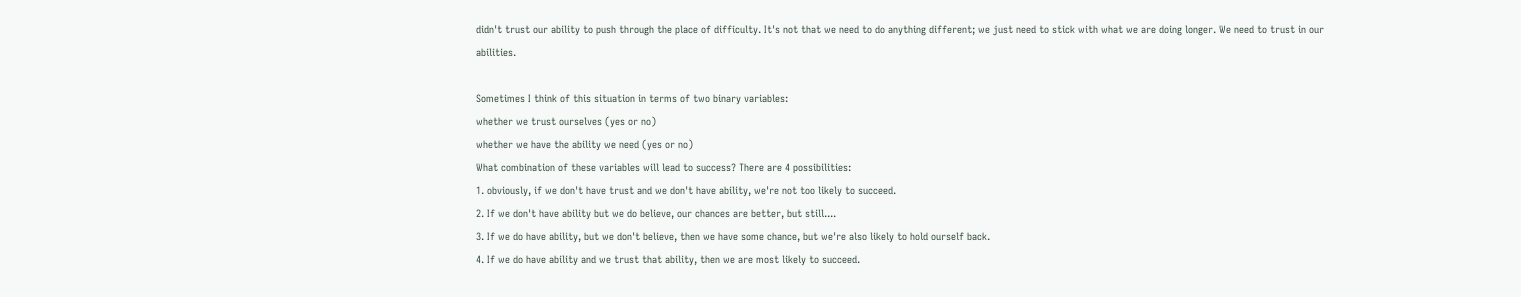didn't trust our ability to push through the place of difficulty. It's not that we need to do anything different; we just need to stick with what we are doing longer. We need to trust in our abilities.

Sometimes I think of this situation in terms of two binary variables:
whether we trust ourselves (yes or no)
whether we have the ability we need (yes or no)
What combination of these variables will lead to success? There are 4 possibilities:
1. obviously, if we don't have trust and we don't have ability, we're not too likely to succeed.
2. If we don't have ability but we do believe, our chances are better, but still....
3. If we do have ability, but we don't believe, then we have some chance, but we're also likely to hold ourself back.
4. If we do have ability and we trust that ability, then we are most likely to succeed.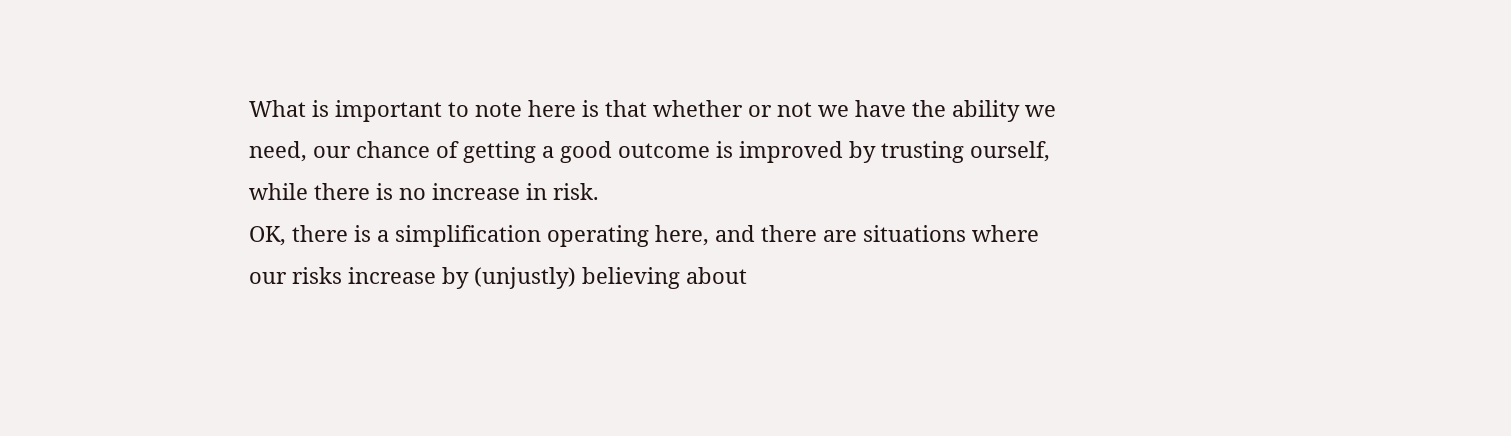What is important to note here is that whether or not we have the ability we need, our chance of getting a good outcome is improved by trusting ourself, while there is no increase in risk.
OK, there is a simplification operating here, and there are situations where our risks increase by (unjustly) believing about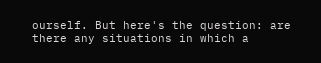ourself. But here's the question: are there any situations in which a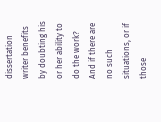dissertation writer benefits by doubting his or her ability to do the work? And if there are no such situations, or if those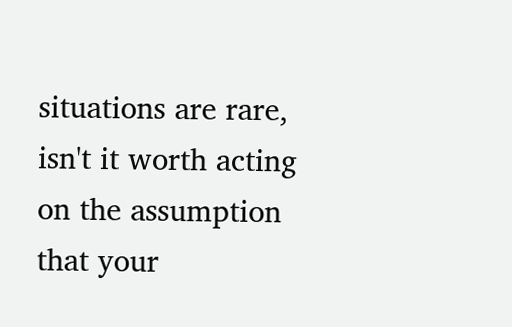situations are rare, isn't it worth acting on the assumption that your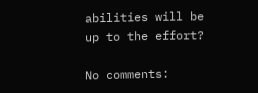abilities will be up to the effort?

No comments: